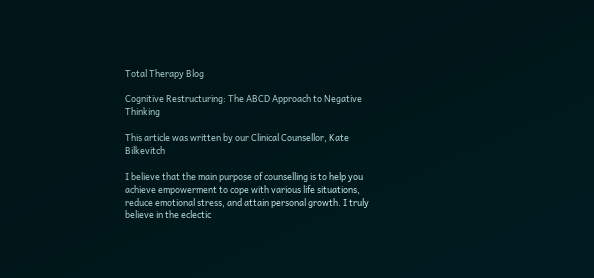Total Therapy Blog

Cognitive Restructuring: The ABCD Approach to Negative Thinking

This article was written by our Clinical Counsellor, Kate Bilkevitch

I believe that the main purpose of counselling is to help you achieve empowerment to cope with various life situations, reduce emotional stress, and attain personal growth. I truly believe in the eclectic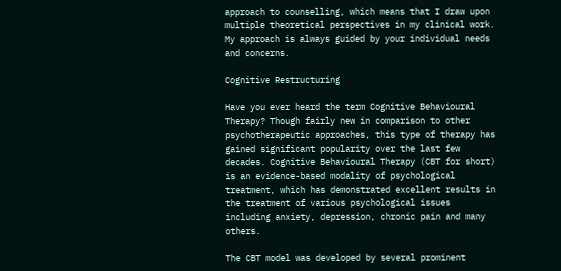approach to counselling, which means that I draw upon multiple theoretical perspectives in my clinical work. My approach is always guided by your individual needs and concerns.

Cognitive Restructuring

Have you ever heard the term Cognitive Behavioural Therapy? Though fairly new in comparison to other psychotherapeutic approaches, this type of therapy has gained significant popularity over the last few decades. Cognitive Behavioural Therapy (CBT for short) is an evidence-based modality of psychological treatment, which has demonstrated excellent results in the treatment of various psychological issues including anxiety, depression, chronic pain and many others.

The CBT model was developed by several prominent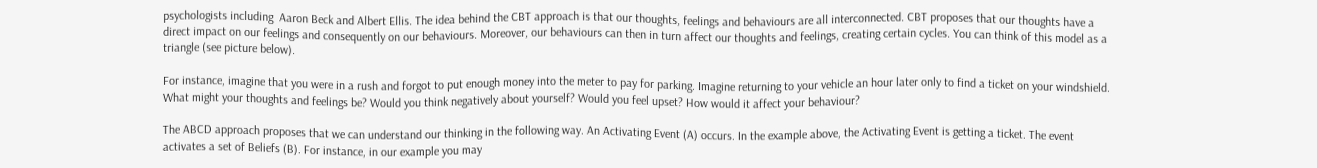psychologists including  Aaron Beck and Albert Ellis. The idea behind the CBT approach is that our thoughts, feelings and behaviours are all interconnected. CBT proposes that our thoughts have a direct impact on our feelings and consequently on our behaviours. Moreover, our behaviours can then in turn affect our thoughts and feelings, creating certain cycles. You can think of this model as a triangle (see picture below).

For instance, imagine that you were in a rush and forgot to put enough money into the meter to pay for parking. Imagine returning to your vehicle an hour later only to find a ticket on your windshield. What might your thoughts and feelings be? Would you think negatively about yourself? Would you feel upset? How would it affect your behaviour?

The ABCD approach proposes that we can understand our thinking in the following way. An Activating Event (A) occurs. In the example above, the Activating Event is getting a ticket. The event activates a set of Beliefs (B). For instance, in our example you may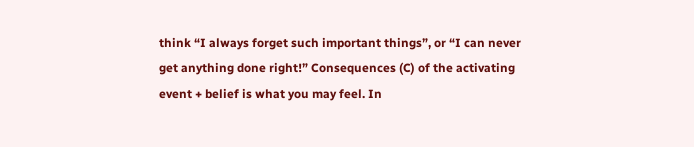think “I always forget such important things”, or “I can never get anything done right!” Consequences (C) of the activating event + belief is what you may feel. In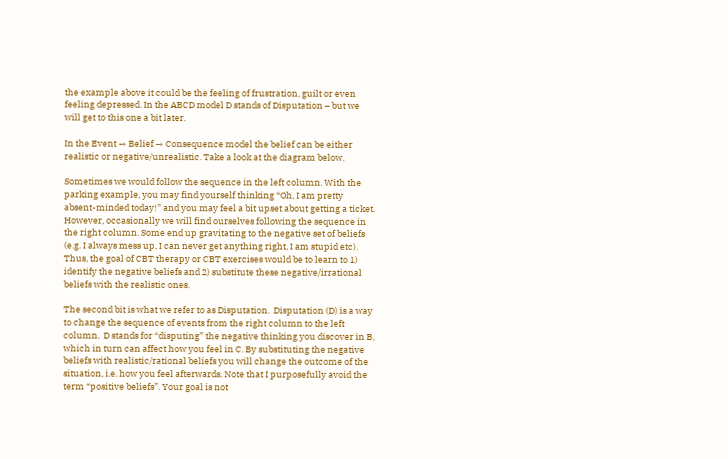the example above it could be the feeling of frustration, guilt or even feeling depressed. In the ABCD model D stands of Disputation – but we will get to this one a bit later.

In the Event → Belief → Consequence model the belief can be either realistic or negative/unrealistic. Take a look at the diagram below.

Sometimes we would follow the sequence in the left column. With the parking example, you may find yourself thinking “Oh, I am pretty absent-minded today!” and you may feel a bit upset about getting a ticket. However, occasionally we will find ourselves following the sequence in the right column. Some end up gravitating to the negative set of beliefs (e.g. I always mess up, I can never get anything right, I am stupid etc). Thus, the goal of CBT therapy or CBT exercises would be to learn to 1) identify the negative beliefs and 2) substitute these negative/irrational beliefs with the realistic ones.

The second bit is what we refer to as Disputation.  Disputation (D) is a way to change the sequence of events from the right column to the left column.  D stands for “disputing” the negative thinking you discover in B, which in turn can affect how you feel in C. By substituting the negative beliefs with realistic/rational beliefs you will change the outcome of the situation, i.e. how you feel afterwards. Note that I purposefully avoid the term “positive beliefs”. Your goal is not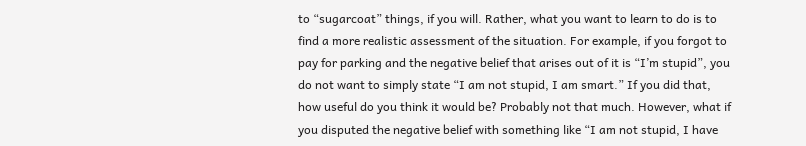to “sugarcoat” things, if you will. Rather, what you want to learn to do is to find a more realistic assessment of the situation. For example, if you forgot to pay for parking and the negative belief that arises out of it is “I’m stupid”, you do not want to simply state “I am not stupid, I am smart.” If you did that, how useful do you think it would be? Probably not that much. However, what if you disputed the negative belief with something like “I am not stupid, I have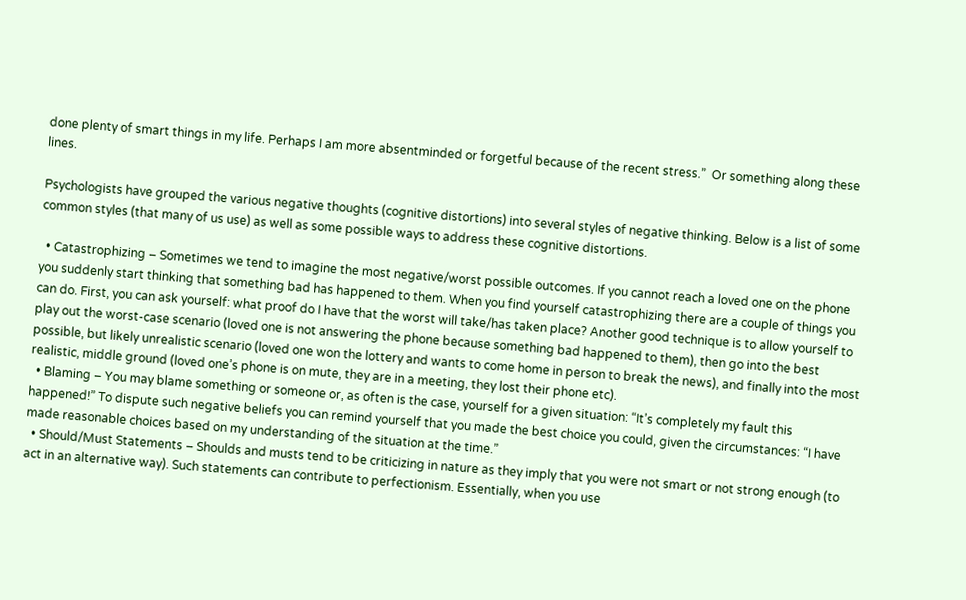done plenty of smart things in my life. Perhaps I am more absentminded or forgetful because of the recent stress.”  Or something along these lines.

Psychologists have grouped the various negative thoughts (cognitive distortions) into several styles of negative thinking. Below is a list of some common styles (that many of us use) as well as some possible ways to address these cognitive distortions.

  • Catastrophizing – Sometimes we tend to imagine the most negative/worst possible outcomes. If you cannot reach a loved one on the phone you suddenly start thinking that something bad has happened to them. When you find yourself catastrophizing there are a couple of things you can do. First, you can ask yourself: what proof do I have that the worst will take/has taken place? Another good technique is to allow yourself to play out the worst-case scenario (loved one is not answering the phone because something bad happened to them), then go into the best possible, but likely unrealistic scenario (loved one won the lottery and wants to come home in person to break the news), and finally into the most realistic, middle ground (loved one’s phone is on mute, they are in a meeting, they lost their phone etc).
  • Blaming – You may blame something or someone or, as often is the case, yourself for a given situation: “It’s completely my fault this happened!” To dispute such negative beliefs you can remind yourself that you made the best choice you could, given the circumstances: “I have made reasonable choices based on my understanding of the situation at the time.”
  • Should/Must Statements – Shoulds and musts tend to be criticizing in nature as they imply that you were not smart or not strong enough (to act in an alternative way). Such statements can contribute to perfectionism. Essentially, when you use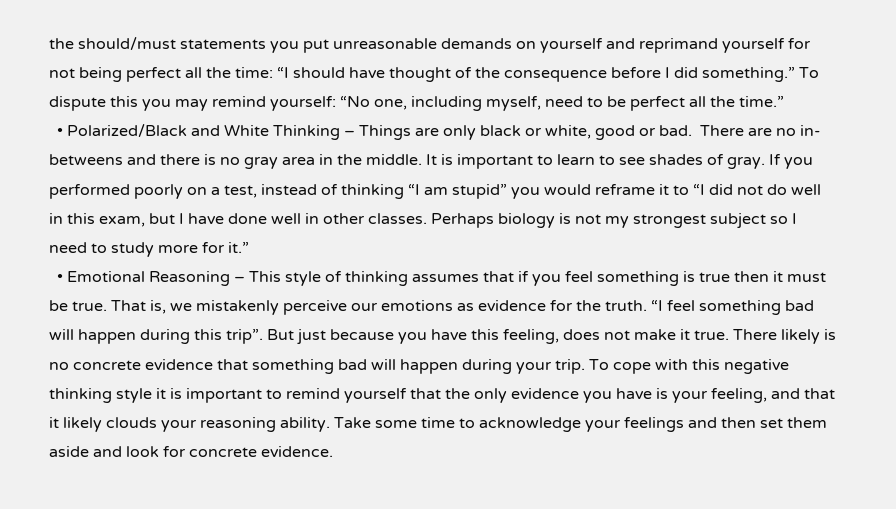the should/must statements you put unreasonable demands on yourself and reprimand yourself for not being perfect all the time: “I should have thought of the consequence before I did something.” To dispute this you may remind yourself: “No one, including myself, need to be perfect all the time.”
  • Polarized/Black and White Thinking – Things are only black or white, good or bad.  There are no in-betweens and there is no gray area in the middle. It is important to learn to see shades of gray. If you performed poorly on a test, instead of thinking “I am stupid” you would reframe it to “I did not do well in this exam, but I have done well in other classes. Perhaps biology is not my strongest subject so I need to study more for it.”
  • Emotional Reasoning – This style of thinking assumes that if you feel something is true then it must be true. That is, we mistakenly perceive our emotions as evidence for the truth. “I feel something bad will happen during this trip”. But just because you have this feeling, does not make it true. There likely is no concrete evidence that something bad will happen during your trip. To cope with this negative thinking style it is important to remind yourself that the only evidence you have is your feeling, and that it likely clouds your reasoning ability. Take some time to acknowledge your feelings and then set them aside and look for concrete evidence.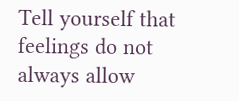Tell yourself that feelings do not always allow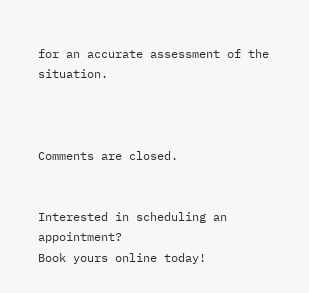for an accurate assessment of the situation.



Comments are closed.


Interested in scheduling an appointment?
Book yours online today!